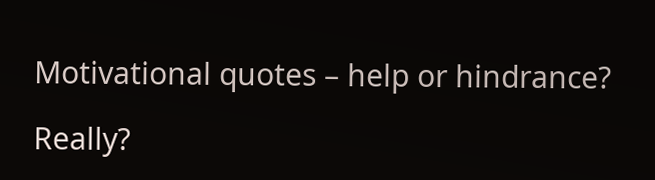Motivational quotes – help or hindrance?

Really?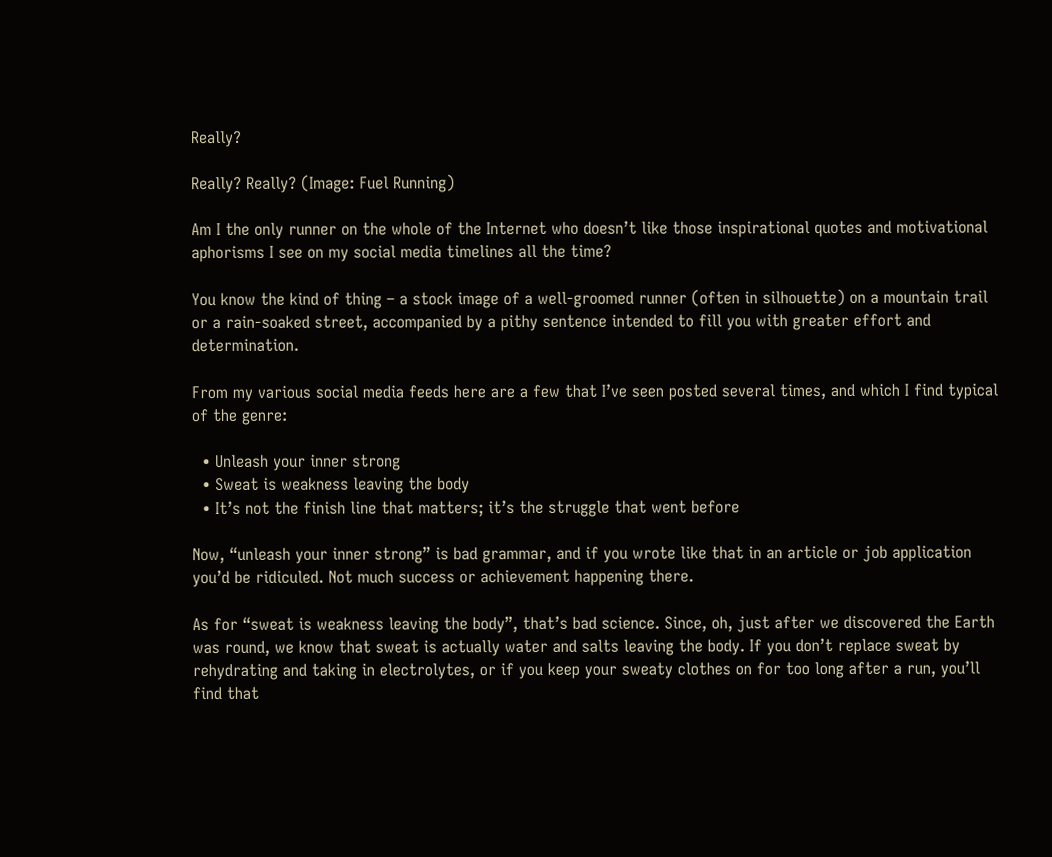Really?

Really? Really? (Image: Fuel Running)

Am I the only runner on the whole of the Internet who doesn’t like those inspirational quotes and motivational aphorisms I see on my social media timelines all the time?

You know the kind of thing – a stock image of a well-groomed runner (often in silhouette) on a mountain trail or a rain-soaked street, accompanied by a pithy sentence intended to fill you with greater effort and determination.

From my various social media feeds here are a few that I’ve seen posted several times, and which I find typical of the genre:

  • Unleash your inner strong
  • Sweat is weakness leaving the body
  • It’s not the finish line that matters; it’s the struggle that went before

Now, “unleash your inner strong” is bad grammar, and if you wrote like that in an article or job application you’d be ridiculed. Not much success or achievement happening there.

As for “sweat is weakness leaving the body”, that’s bad science. Since, oh, just after we discovered the Earth was round, we know that sweat is actually water and salts leaving the body. If you don’t replace sweat by rehydrating and taking in electrolytes, or if you keep your sweaty clothes on for too long after a run, you’ll find that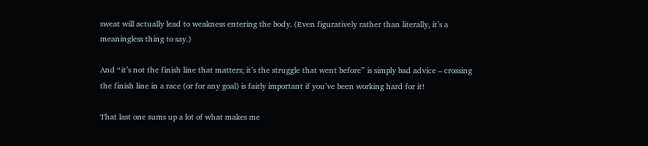sweat will actually lead to weakness entering the body. (Even figuratively rather than literally, it’s a meaningless thing to say.)

And “it’s not the finish line that matters; it’s the struggle that went before” is simply bad advice – crossing the finish line in a race (or for any goal) is fairly important if you’ve been working hard for it!

That last one sums up a lot of what makes me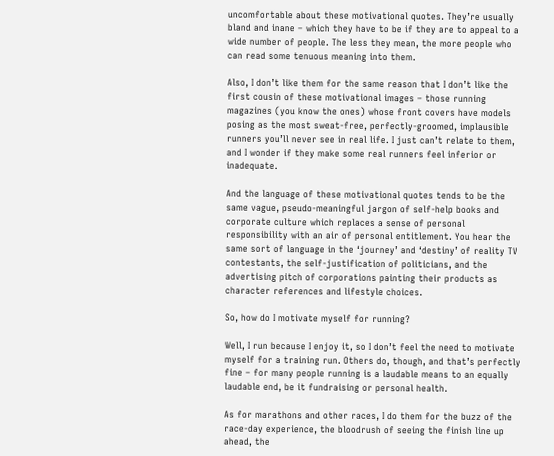uncomfortable about these motivational quotes. They’re usually bland and inane – which they have to be if they are to appeal to a wide number of people. The less they mean, the more people who can read some tenuous meaning into them.

Also, I don’t like them for the same reason that I don’t like the first cousin of these motivational images – those running magazines (you know the ones) whose front covers have models posing as the most sweat-free, perfectly-groomed, implausible runners you’ll never see in real life. I just can’t relate to them, and I wonder if they make some real runners feel inferior or inadequate.

And the language of these motivational quotes tends to be the same vague, pseudo-meaningful jargon of self-help books and corporate culture which replaces a sense of personal responsibility with an air of personal entitlement. You hear the same sort of language in the ‘journey’ and ‘destiny’ of reality TV contestants, the self-justification of politicians, and the advertising pitch of corporations painting their products as character references and lifestyle choices.

So, how do I motivate myself for running?

Well, I run because I enjoy it, so I don’t feel the need to motivate myself for a training run. Others do, though, and that’s perfectly fine – for many people running is a laudable means to an equally laudable end, be it fundraising or personal health.

As for marathons and other races, I do them for the buzz of the race-day experience, the bloodrush of seeing the finish line up ahead, the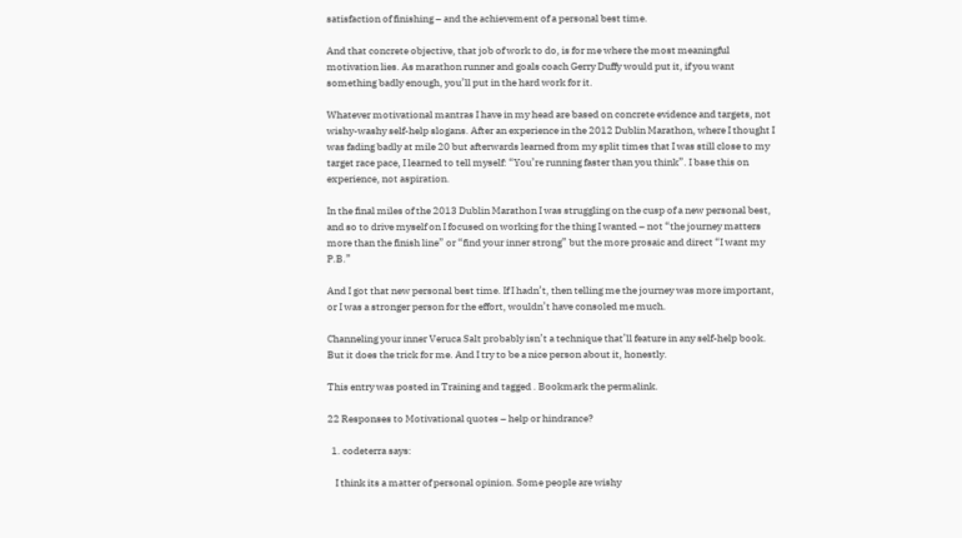satisfaction of finishing – and the achievement of a personal best time.

And that concrete objective, that job of work to do, is for me where the most meaningful motivation lies. As marathon runner and goals coach Gerry Duffy would put it, if you want something badly enough, you’ll put in the hard work for it.

Whatever motivational mantras I have in my head are based on concrete evidence and targets, not wishy-washy self-help slogans. After an experience in the 2012 Dublin Marathon, where I thought I was fading badly at mile 20 but afterwards learned from my split times that I was still close to my target race pace, I learned to tell myself: “You’re running faster than you think”. I base this on experience, not aspiration.

In the final miles of the 2013 Dublin Marathon I was struggling on the cusp of a new personal best, and so to drive myself on I focused on working for the thing I wanted – not “the journey matters more than the finish line” or “find your inner strong” but the more prosaic and direct “I want my P.B.”

And I got that new personal best time. If I hadn’t, then telling me the journey was more important, or I was a stronger person for the effort, wouldn’t have consoled me much.

Channeling your inner Veruca Salt probably isn’t a technique that’ll feature in any self-help book. But it does the trick for me. And I try to be a nice person about it, honestly.

This entry was posted in Training and tagged . Bookmark the permalink.

22 Responses to Motivational quotes – help or hindrance?

  1. codeterra says:

    I think its a matter of personal opinion. Some people are wishy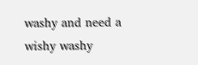washy and need a wishy washy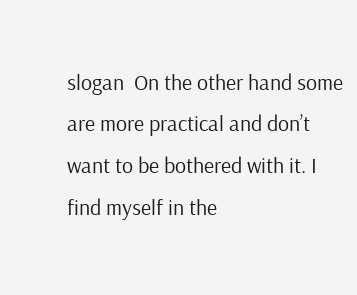slogan  On the other hand some are more practical and don’t want to be bothered with it. I find myself in the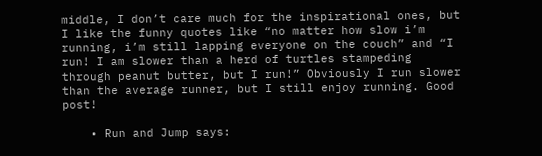middle, I don’t care much for the inspirational ones, but I like the funny quotes like “no matter how slow i’m running, i’m still lapping everyone on the couch” and “I run! I am slower than a herd of turtles stampeding through peanut butter, but I run!” Obviously I run slower than the average runner, but I still enjoy running. Good post!

    • Run and Jump says: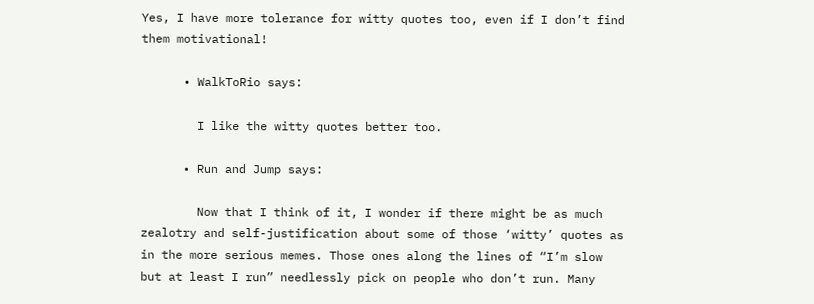Yes, I have more tolerance for witty quotes too, even if I don’t find them motivational!

      • WalkToRio says:

        I like the witty quotes better too.

      • Run and Jump says:

        Now that I think of it, I wonder if there might be as much zealotry and self-justification about some of those ‘witty’ quotes as in the more serious memes. Those ones along the lines of “I’m slow but at least I run” needlessly pick on people who don’t run. Many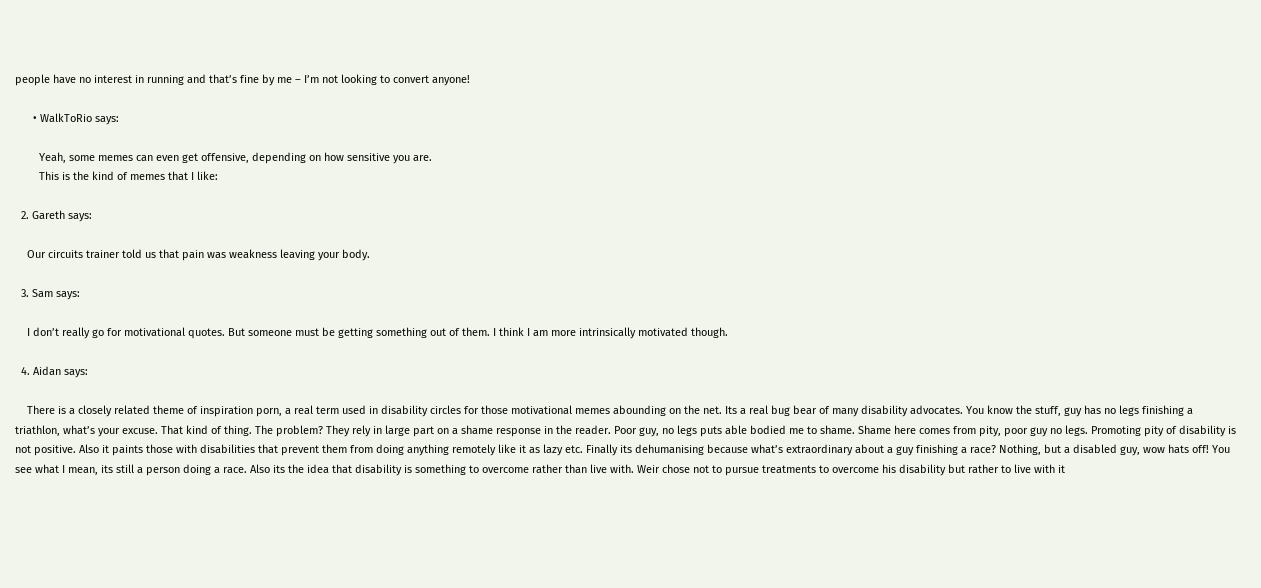people have no interest in running and that’s fine by me – I’m not looking to convert anyone!

      • WalkToRio says:

        Yeah, some memes can even get offensive, depending on how sensitive you are.
        This is the kind of memes that I like:

  2. Gareth says:

    Our circuits trainer told us that pain was weakness leaving your body.

  3. Sam says:

    I don’t really go for motivational quotes. But someone must be getting something out of them. I think I am more intrinsically motivated though.

  4. Aidan says:

    There is a closely related theme of inspiration porn, a real term used in disability circles for those motivational memes abounding on the net. Its a real bug bear of many disability advocates. You know the stuff, guy has no legs finishing a triathlon, what’s your excuse. That kind of thing. The problem? They rely in large part on a shame response in the reader. Poor guy, no legs puts able bodied me to shame. Shame here comes from pity, poor guy no legs. Promoting pity of disability is not positive. Also it paints those with disabilities that prevent them from doing anything remotely like it as lazy etc. Finally its dehumanising because what’s extraordinary about a guy finishing a race? Nothing, but a disabled guy, wow hats off! You see what I mean, its still a person doing a race. Also its the idea that disability is something to overcome rather than live with. Weir chose not to pursue treatments to overcome his disability but rather to live with it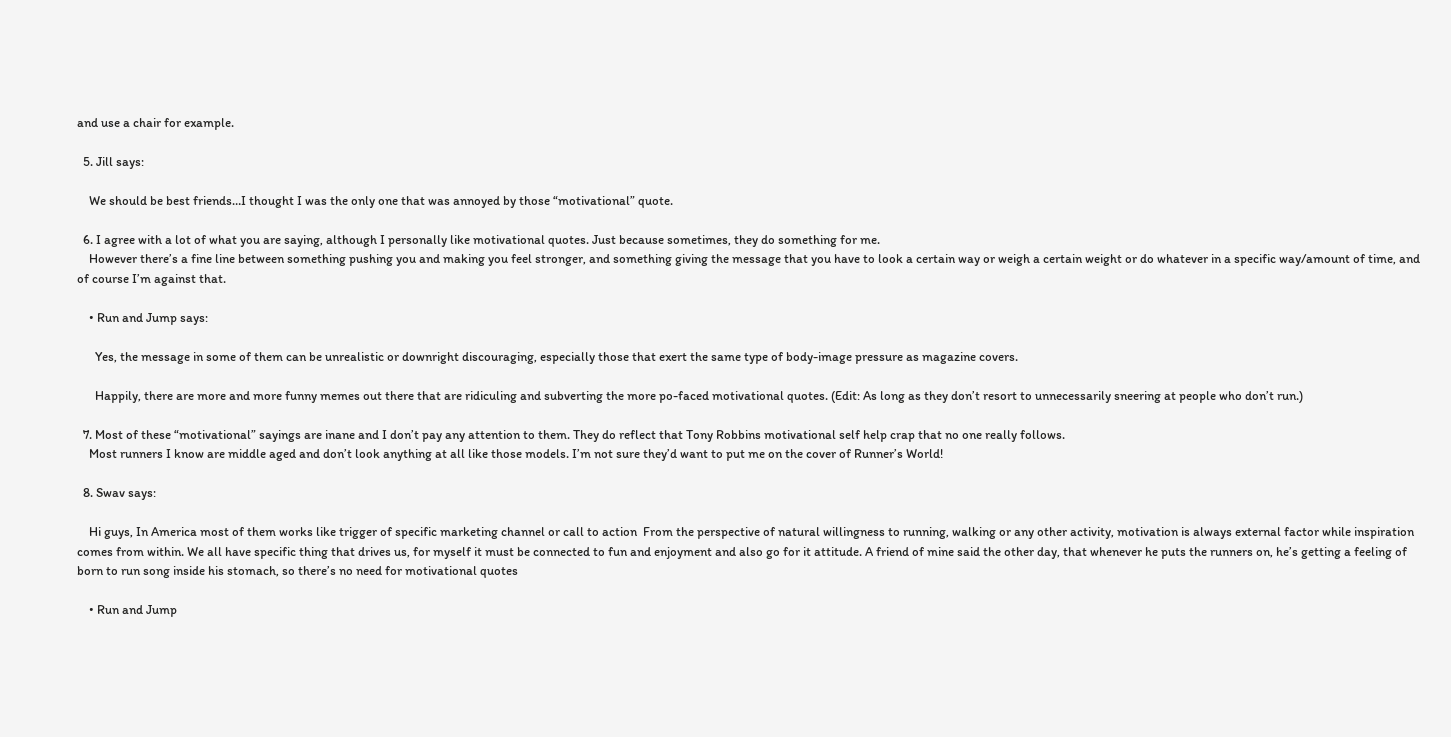and use a chair for example.

  5. Jill says:

    We should be best friends…I thought I was the only one that was annoyed by those “motivational” quote.

  6. I agree with a lot of what you are saying, although I personally like motivational quotes. Just because sometimes, they do something for me.
    However there’s a fine line between something pushing you and making you feel stronger, and something giving the message that you have to look a certain way or weigh a certain weight or do whatever in a specific way/amount of time, and of course I’m against that.

    • Run and Jump says:

      Yes, the message in some of them can be unrealistic or downright discouraging, especially those that exert the same type of body-image pressure as magazine covers.

      Happily, there are more and more funny memes out there that are ridiculing and subverting the more po-faced motivational quotes. (Edit: As long as they don’t resort to unnecessarily sneering at people who don’t run.)

  7. Most of these “motivational” sayings are inane and I don’t pay any attention to them. They do reflect that Tony Robbins motivational self help crap that no one really follows.
    Most runners I know are middle aged and don’t look anything at all like those models. I’m not sure they’d want to put me on the cover of Runner’s World!

  8. Swav says:

    Hi guys, In America most of them works like trigger of specific marketing channel or call to action  From the perspective of natural willingness to running, walking or any other activity, motivation is always external factor while inspiration comes from within. We all have specific thing that drives us, for myself it must be connected to fun and enjoyment and also go for it attitude. A friend of mine said the other day, that whenever he puts the runners on, he’s getting a feeling of born to run song inside his stomach, so there’s no need for motivational quotes

    • Run and Jump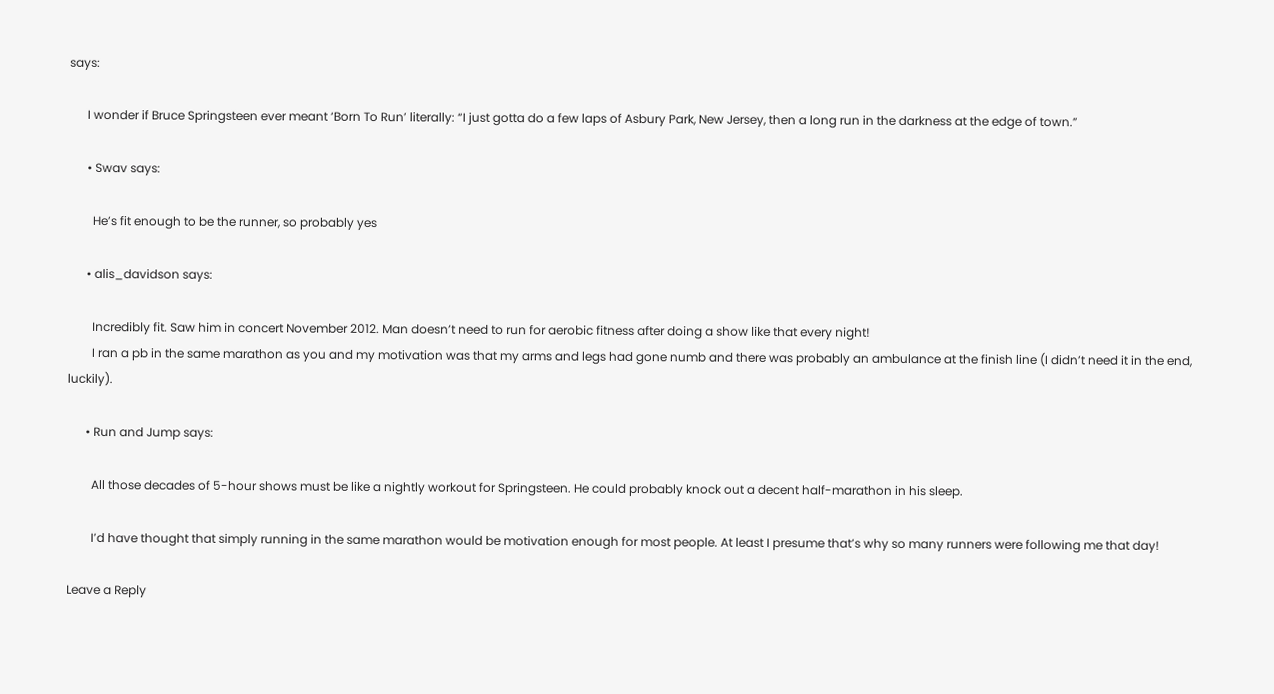says:

      I wonder if Bruce Springsteen ever meant ‘Born To Run’ literally: “I just gotta do a few laps of Asbury Park, New Jersey, then a long run in the darkness at the edge of town.”

      • Swav says:

        He’s fit enough to be the runner, so probably yes

      • alis_davidson says:

        Incredibly fit. Saw him in concert November 2012. Man doesn’t need to run for aerobic fitness after doing a show like that every night!
        I ran a pb in the same marathon as you and my motivation was that my arms and legs had gone numb and there was probably an ambulance at the finish line (I didn’t need it in the end, luckily).

      • Run and Jump says:

        All those decades of 5-hour shows must be like a nightly workout for Springsteen. He could probably knock out a decent half-marathon in his sleep.

        I’d have thought that simply running in the same marathon would be motivation enough for most people. At least I presume that’s why so many runners were following me that day!

Leave a Reply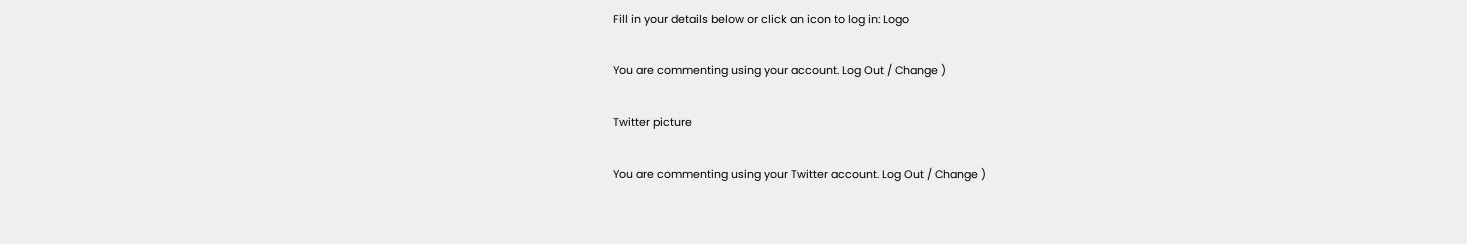Fill in your details below or click an icon to log in: Logo

You are commenting using your account. Log Out / Change )

Twitter picture

You are commenting using your Twitter account. Log Out / Change )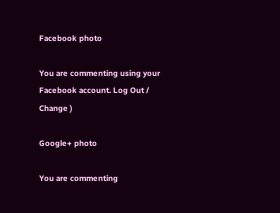Facebook photo

You are commenting using your Facebook account. Log Out / Change )

Google+ photo

You are commenting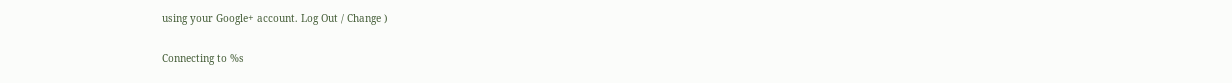using your Google+ account. Log Out / Change )

Connecting to %s